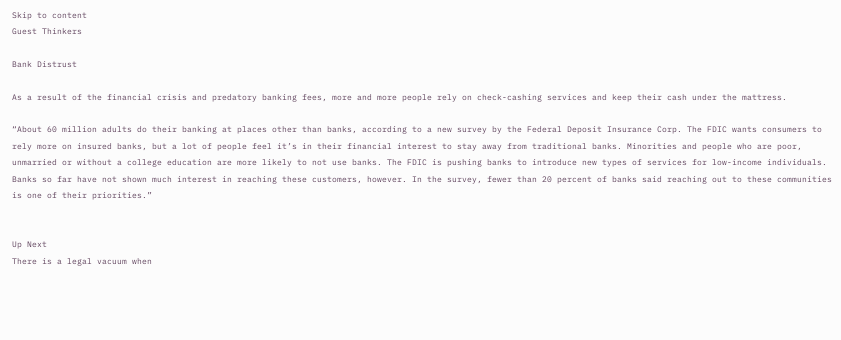Skip to content
Guest Thinkers

Bank Distrust

As a result of the financial crisis and predatory banking fees, more and more people rely on check-cashing services and keep their cash under the mattress.

“About 60 million adults do their banking at places other than banks, according to a new survey by the Federal Deposit Insurance Corp. The FDIC wants consumers to rely more on insured banks, but a lot of people feel it’s in their financial interest to stay away from traditional banks. Minorities and people who are poor, unmarried or without a college education are more likely to not use banks. The FDIC is pushing banks to introduce new types of services for low-income individuals. Banks so far have not shown much interest in reaching these customers, however. In the survey, fewer than 20 percent of banks said reaching out to these communities is one of their priorities.”


Up Next
There is a legal vacuum when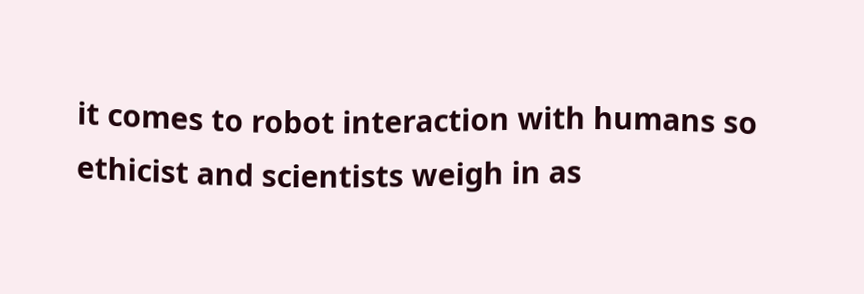it comes to robot interaction with humans so ethicist and scientists weigh in as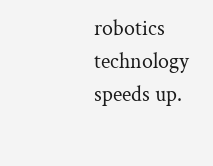robotics technology speeds up.